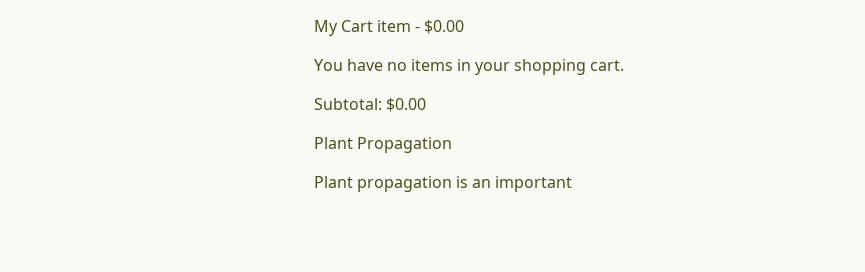My Cart item - $0.00

You have no items in your shopping cart.

Subtotal: $0.00

Plant Propagation

Plant propagation is an important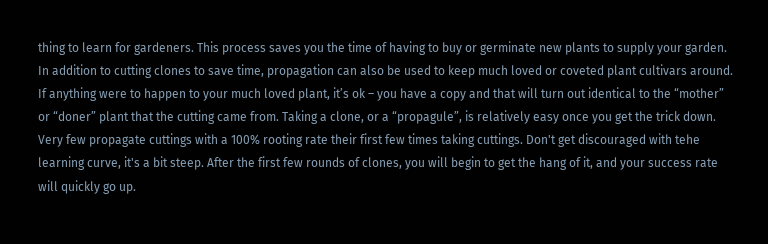thing to learn for gardeners. This process saves you the time of having to buy or germinate new plants to supply your garden. In addition to cutting clones to save time, propagation can also be used to keep much loved or coveted plant cultivars around. If anything were to happen to your much loved plant, it’s ok – you have a copy and that will turn out identical to the “mother” or “doner” plant that the cutting came from. Taking a clone, or a “propagule”, is relatively easy once you get the trick down. Very few propagate cuttings with a 100% rooting rate their first few times taking cuttings. Don't get discouraged with tehe learning curve, it's a bit steep. After the first few rounds of clones, you will begin to get the hang of it, and your success rate will quickly go up.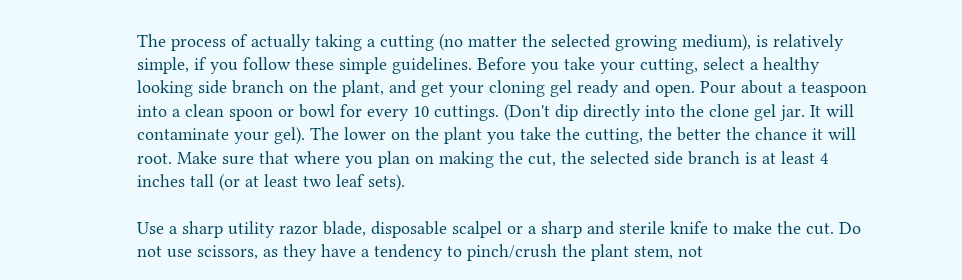The process of actually taking a cutting (no matter the selected growing medium), is relatively simple, if you follow these simple guidelines. Before you take your cutting, select a healthy looking side branch on the plant, and get your cloning gel ready and open. Pour about a teaspoon into a clean spoon or bowl for every 10 cuttings. (Don't dip directly into the clone gel jar. It will contaminate your gel). The lower on the plant you take the cutting, the better the chance it will root. Make sure that where you plan on making the cut, the selected side branch is at least 4 inches tall (or at least two leaf sets).

Use a sharp utility razor blade, disposable scalpel or a sharp and sterile knife to make the cut. Do not use scissors, as they have a tendency to pinch/crush the plant stem, not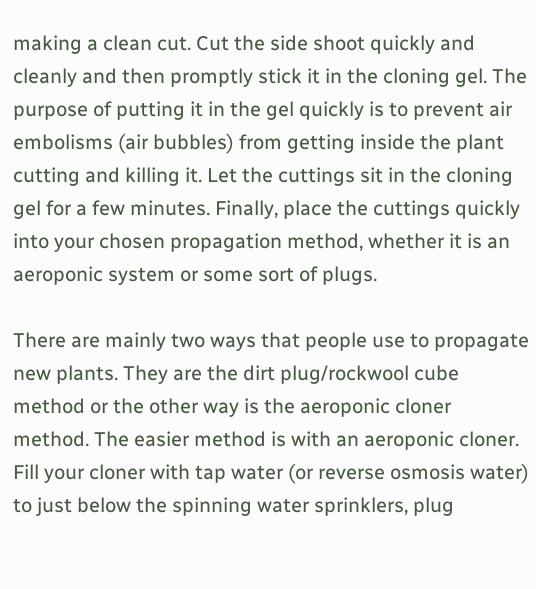making a clean cut. Cut the side shoot quickly and cleanly and then promptly stick it in the cloning gel. The purpose of putting it in the gel quickly is to prevent air embolisms (air bubbles) from getting inside the plant cutting and killing it. Let the cuttings sit in the cloning gel for a few minutes. Finally, place the cuttings quickly into your chosen propagation method, whether it is an aeroponic system or some sort of plugs.

There are mainly two ways that people use to propagate new plants. They are the dirt plug/rockwool cube method or the other way is the aeroponic cloner method. The easier method is with an aeroponic cloner. Fill your cloner with tap water (or reverse osmosis water) to just below the spinning water sprinklers, plug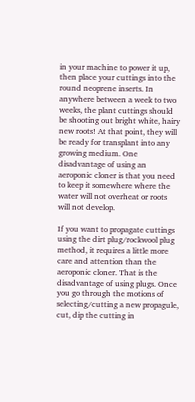in your machine to power it up, then place your cuttings into the round neoprene inserts. In anywhere between a week to two weeks, the plant cuttings should be shooting out bright white, hairy new roots! At that point, they will be ready for transplant into any growing medium. One disadvantage of using an aeroponic cloner is that you need to keep it somewhere where the water will not overheat or roots will not develop.

If you want to propagate cuttings using the dirt plug/rockwool plug method, it requires a little more care and attention than the aeroponic cloner. That is the disadvantage of using plugs. Once you go through the motions of selecting/cutting a new propagule, cut, dip the cutting in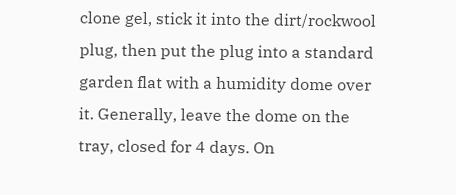clone gel, stick it into the dirt/rockwool plug, then put the plug into a standard garden flat with a humidity dome over it. Generally, leave the dome on the tray, closed for 4 days. On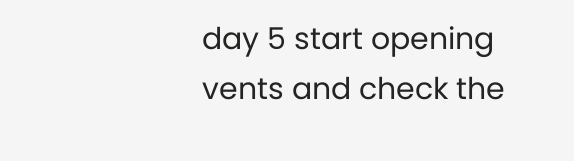day 5 start opening vents and check the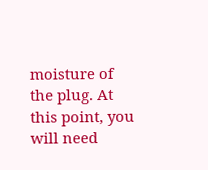moisture of the plug. At this point, you will need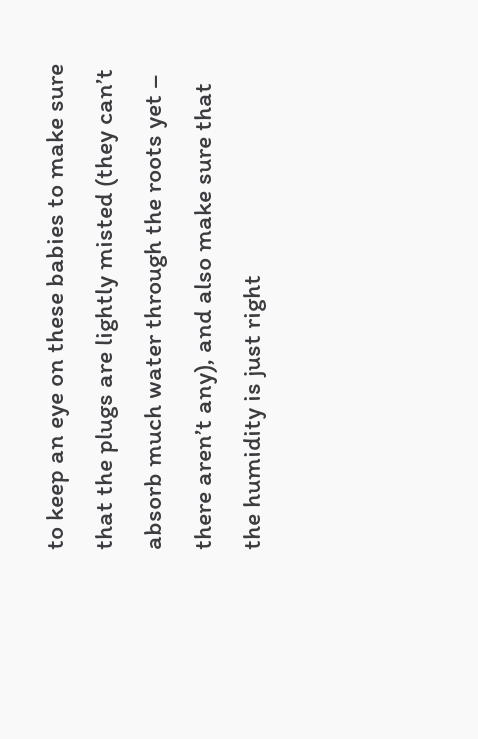to keep an eye on these babies to make sure that the plugs are lightly misted (they can’t absorb much water through the roots yet – there aren’t any), and also make sure that the humidity is just right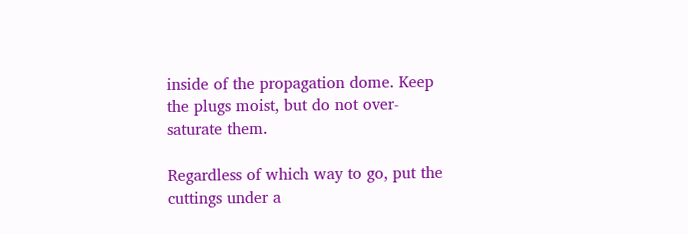inside of the propagation dome. Keep the plugs moist, but do not over-saturate them.

Regardless of which way to go, put the cuttings under a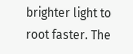brighter light to root faster. The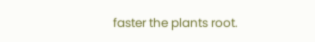faster the plants root.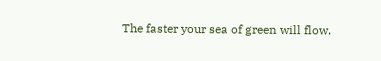The faster your sea of green will flow.